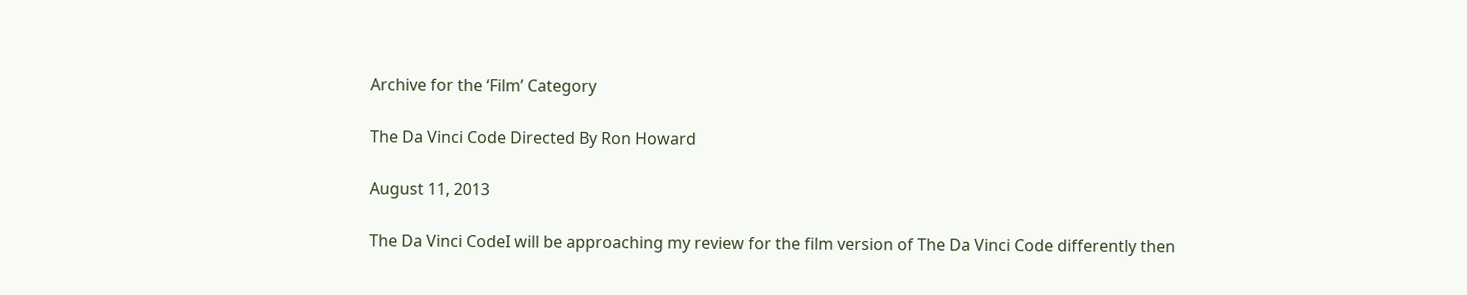Archive for the ‘Film’ Category

The Da Vinci Code Directed By Ron Howard

August 11, 2013

The Da Vinci CodeI will be approaching my review for the film version of The Da Vinci Code differently then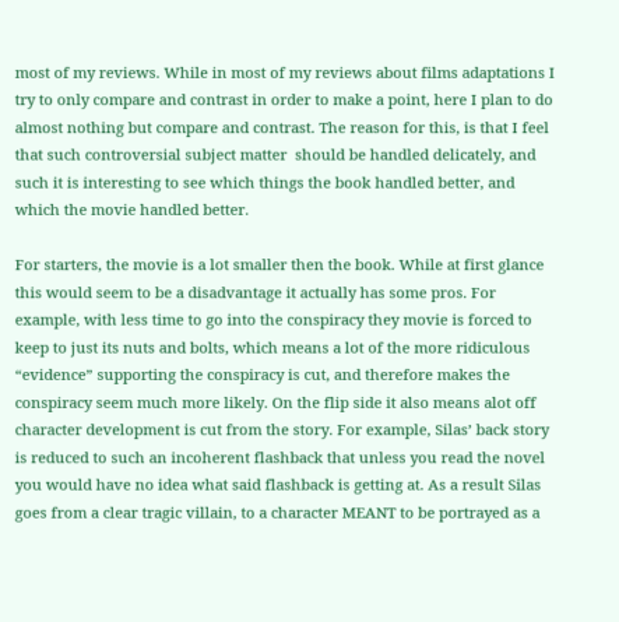most of my reviews. While in most of my reviews about films adaptations I try to only compare and contrast in order to make a point, here I plan to do almost nothing but compare and contrast. The reason for this, is that I feel that such controversial subject matter  should be handled delicately, and such it is interesting to see which things the book handled better, and which the movie handled better.

For starters, the movie is a lot smaller then the book. While at first glance this would seem to be a disadvantage it actually has some pros. For example, with less time to go into the conspiracy they movie is forced to keep to just its nuts and bolts, which means a lot of the more ridiculous “evidence” supporting the conspiracy is cut, and therefore makes the conspiracy seem much more likely. On the flip side it also means alot off character development is cut from the story. For example, Silas’ back story is reduced to such an incoherent flashback that unless you read the novel you would have no idea what said flashback is getting at. As a result Silas goes from a clear tragic villain, to a character MEANT to be portrayed as a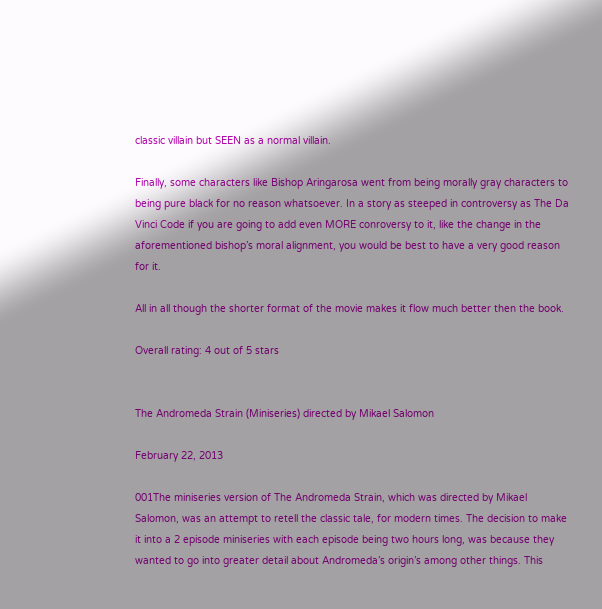classic villain but SEEN as a normal villain.

Finally, some characters like Bishop Aringarosa went from being morally gray characters to being pure black for no reason whatsoever. In a story as steeped in controversy as The Da Vinci Code if you are going to add even MORE conroversy to it, like the change in the aforementioned bishop’s moral alignment, you would be best to have a very good reason for it.

All in all though the shorter format of the movie makes it flow much better then the book.

Overall rating: 4 out of 5 stars


The Andromeda Strain (Miniseries) directed by Mikael Salomon

February 22, 2013

001The miniseries version of The Andromeda Strain, which was directed by Mikael Salomon, was an attempt to retell the classic tale, for modern times. The decision to make it into a 2 episode miniseries with each episode being two hours long, was because they wanted to go into greater detail about Andromeda’s origin’s among other things. This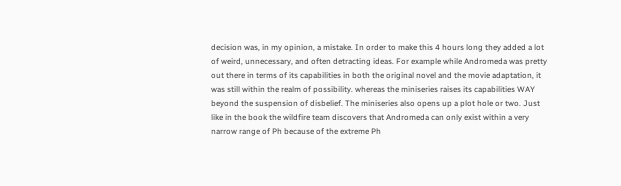decision was, in my opinion, a mistake. In order to make this 4 hours long they added a lot of weird, unnecessary, and often detracting ideas. For example while Andromeda was pretty out there in terms of its capabilities in both the original novel and the movie adaptation, it was still within the realm of possibility. whereas the miniseries raises its capabilities WAY beyond the suspension of disbelief. The miniseries also opens up a plot hole or two. Just like in the book the wildfire team discovers that Andromeda can only exist within a very narrow range of Ph because of the extreme Ph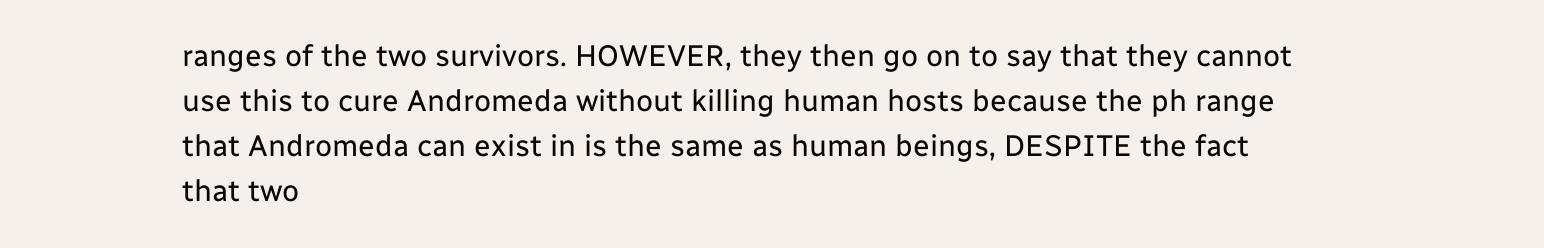ranges of the two survivors. HOWEVER, they then go on to say that they cannot use this to cure Andromeda without killing human hosts because the ph range that Andromeda can exist in is the same as human beings, DESPITE the fact that two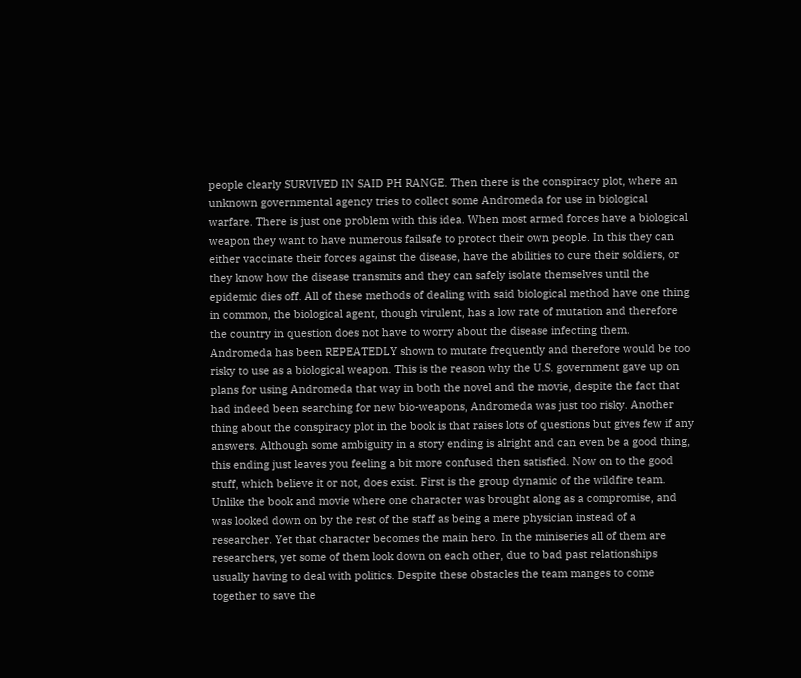people clearly SURVIVED IN SAID PH RANGE. Then there is the conspiracy plot, where an unknown governmental agency tries to collect some Andromeda for use in biological warfare. There is just one problem with this idea. When most armed forces have a biological weapon they want to have numerous failsafe to protect their own people. In this they can either vaccinate their forces against the disease, have the abilities to cure their soldiers, or they know how the disease transmits and they can safely isolate themselves until the epidemic dies off. All of these methods of dealing with said biological method have one thing in common, the biological agent, though virulent, has a low rate of mutation and therefore the country in question does not have to worry about the disease infecting them. Andromeda has been REPEATEDLY shown to mutate frequently and therefore would be too risky to use as a biological weapon. This is the reason why the U.S. government gave up on plans for using Andromeda that way in both the novel and the movie, despite the fact that had indeed been searching for new bio-weapons, Andromeda was just too risky. Another thing about the conspiracy plot in the book is that raises lots of questions but gives few if any answers. Although some ambiguity in a story ending is alright and can even be a good thing, this ending just leaves you feeling a bit more confused then satisfied. Now on to the good stuff, which believe it or not, does exist. First is the group dynamic of the wildfire team. Unlike the book and movie where one character was brought along as a compromise, and was looked down on by the rest of the staff as being a mere physician instead of a researcher. Yet that character becomes the main hero. In the miniseries all of them are researchers, yet some of them look down on each other, due to bad past relationships usually having to deal with politics. Despite these obstacles the team manges to come together to save the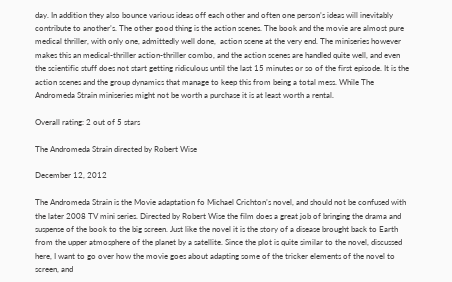day. In addition they also bounce various ideas off each other and often one person’s ideas will inevitably contribute to another’s. The other good thing is the action scenes. The book and the movie are almost pure medical thriller, with only one, admittedly well done,  action scene at the very end. The miniseries however makes this an medical-thriller action-thriller combo, and the action scenes are handled quite well, and even the scientific stuff does not start getting ridiculous until the last 15 minutes or so of the first episode. It is the action scenes and the group dynamics that manage to keep this from being a total mess. While The Andromeda Strain miniseries might not be worth a purchase it is at least worth a rental.

Overall rating: 2 out of 5 stars

The Andromeda Strain directed by Robert Wise

December 12, 2012

The Andromeda Strain is the Movie adaptation fo Michael Crichton’s novel, and should not be confused with the later 2008 TV mini series. Directed by Robert Wise the film does a great job of bringing the drama and suspense of the book to the big screen. Just like the novel it is the story of a disease brought back to Earth from the upper atmosphere of the planet by a satellite. Since the plot is quite similar to the novel, discussed here, I want to go over how the movie goes about adapting some of the tricker elements of the novel to screen, and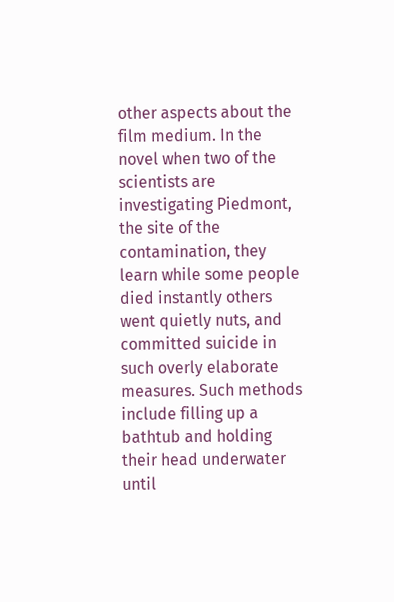other aspects about the film medium. In the novel when two of the scientists are investigating Piedmont, the site of the contamination, they learn while some people died instantly others went quietly nuts, and committed suicide in such overly elaborate measures. Such methods include filling up a bathtub and holding their head underwater until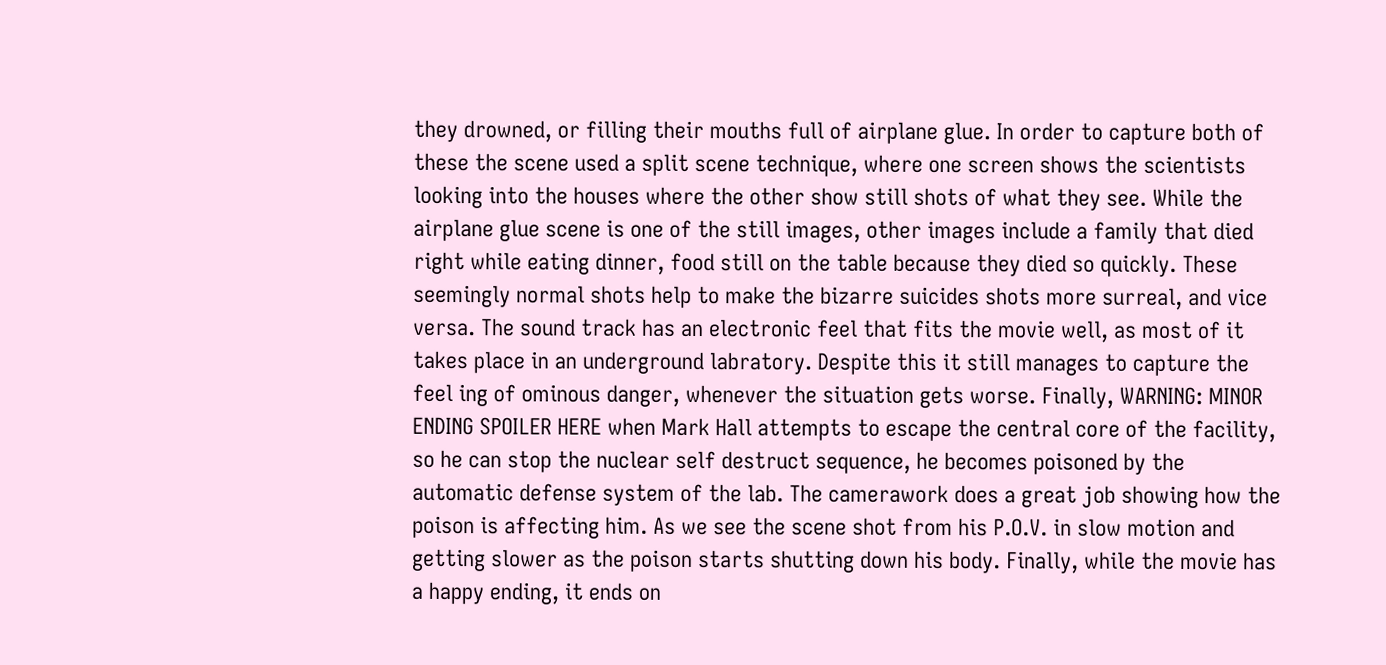they drowned, or filling their mouths full of airplane glue. In order to capture both of these the scene used a split scene technique, where one screen shows the scientists looking into the houses where the other show still shots of what they see. While the airplane glue scene is one of the still images, other images include a family that died right while eating dinner, food still on the table because they died so quickly. These seemingly normal shots help to make the bizarre suicides shots more surreal, and vice versa. The sound track has an electronic feel that fits the movie well, as most of it takes place in an underground labratory. Despite this it still manages to capture the feel ing of ominous danger, whenever the situation gets worse. Finally, WARNING: MINOR ENDING SPOILER HERE when Mark Hall attempts to escape the central core of the facility, so he can stop the nuclear self destruct sequence, he becomes poisoned by the automatic defense system of the lab. The camerawork does a great job showing how the poison is affecting him. As we see the scene shot from his P.O.V. in slow motion and getting slower as the poison starts shutting down his body. Finally, while the movie has a happy ending, it ends on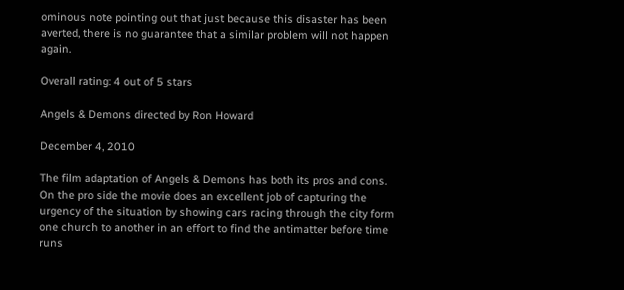ominous note pointing out that just because this disaster has been averted, there is no guarantee that a similar problem will not happen again.

Overall rating: 4 out of 5 stars

Angels & Demons directed by Ron Howard

December 4, 2010

The film adaptation of Angels & Demons has both its pros and cons. On the pro side the movie does an excellent job of capturing the urgency of the situation by showing cars racing through the city form one church to another in an effort to find the antimatter before time runs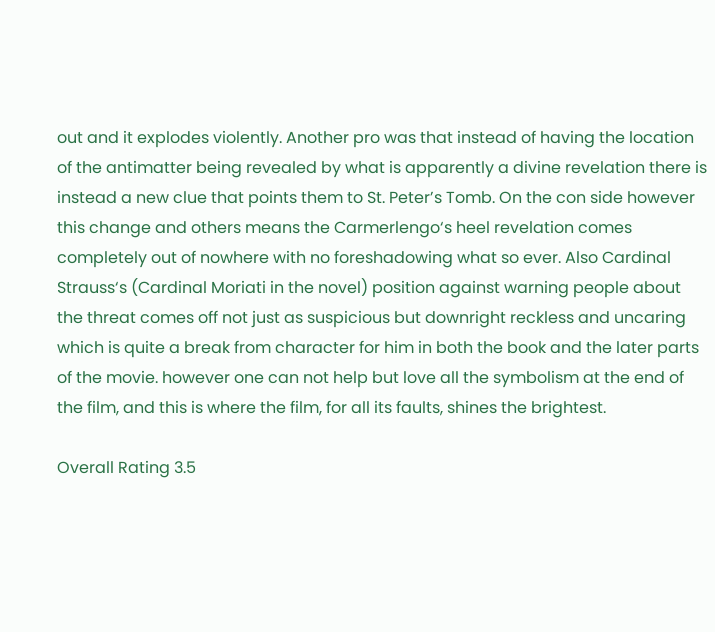out and it explodes violently. Another pro was that instead of having the location of the antimatter being revealed by what is apparently a divine revelation there is instead a new clue that points them to St. Peter’s Tomb. On the con side however this change and others means the Carmerlengo‘s heel revelation comes completely out of nowhere with no foreshadowing what so ever. Also Cardinal Strauss‘s (Cardinal Moriati in the novel) position against warning people about the threat comes off not just as suspicious but downright reckless and uncaring which is quite a break from character for him in both the book and the later parts of the movie. however one can not help but love all the symbolism at the end of the film, and this is where the film, for all its faults, shines the brightest.

Overall Rating 3.5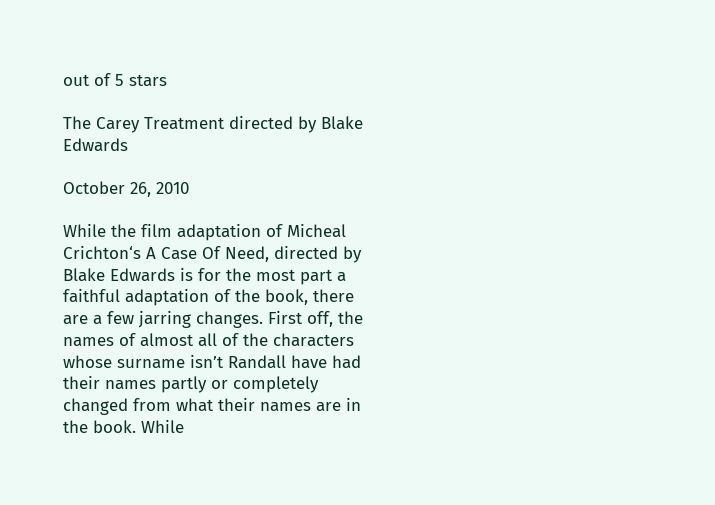out of 5 stars

The Carey Treatment directed by Blake Edwards

October 26, 2010

While the film adaptation of Micheal Crichton‘s A Case Of Need, directed by Blake Edwards is for the most part a faithful adaptation of the book, there are a few jarring changes. First off, the names of almost all of the characters whose surname isn’t Randall have had their names partly or completely changed from what their names are in the book. While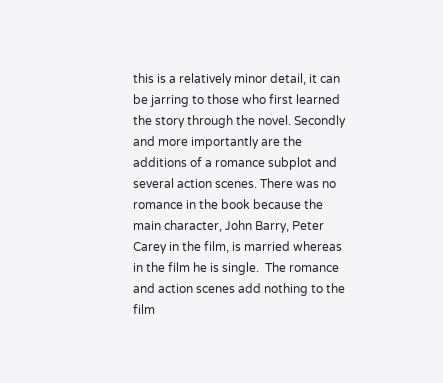this is a relatively minor detail, it can be jarring to those who first learned the story through the novel. Secondly and more importantly are the additions of a romance subplot and several action scenes. There was no romance in the book because the main character, John Barry, Peter Carey in the film, is married whereas in the film he is single.  The romance and action scenes add nothing to the film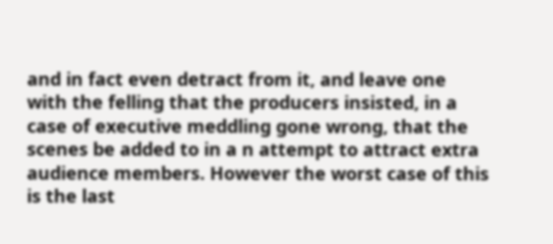and in fact even detract from it, and leave one with the felling that the producers insisted, in a case of executive meddling gone wrong, that the scenes be added to in a n attempt to attract extra audience members. However the worst case of this is the last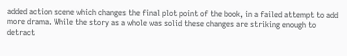added action scene which changes the final plot point of the book, in a failed attempt to add more drama. While the story as a whole was solid these changes are striking enough to detract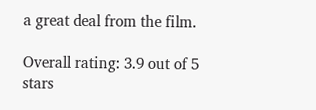a great deal from the film.

Overall rating: 3.9 out of 5 stars